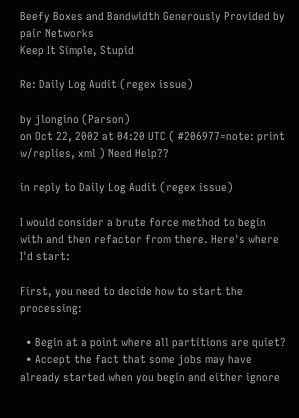Beefy Boxes and Bandwidth Generously Provided by pair Networks
Keep It Simple, Stupid

Re: Daily Log Audit (regex issue)

by jlongino (Parson)
on Oct 22, 2002 at 04:20 UTC ( #206977=note: print w/replies, xml ) Need Help??

in reply to Daily Log Audit (regex issue)

I would consider a brute force method to begin with and then refactor from there. Here's where I'd start:

First, you need to decide how to start the processing:

  • Begin at a point where all partitions are quiet?
  • Accept the fact that some jobs may have already started when you begin and either ignore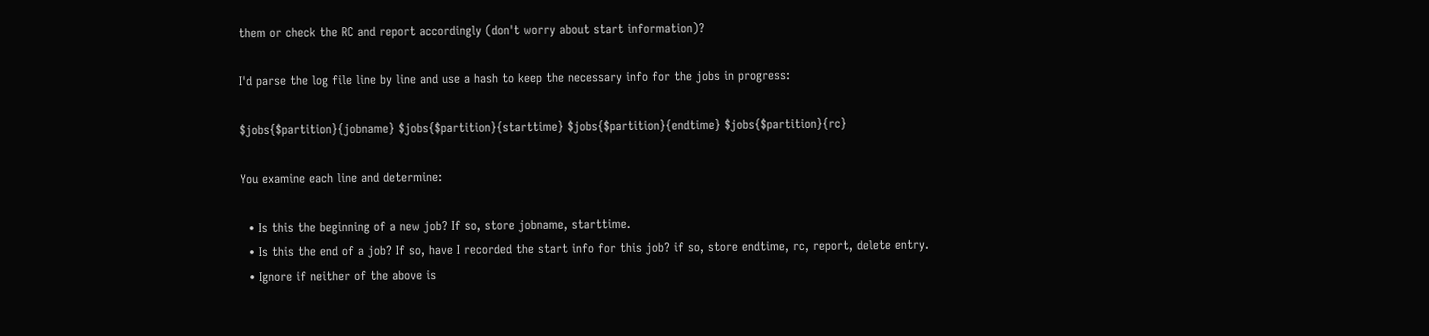them or check the RC and report accordingly (don't worry about start information)?

I'd parse the log file line by line and use a hash to keep the necessary info for the jobs in progress:

$jobs{$partition}{jobname} $jobs{$partition}{starttime} $jobs{$partition}{endtime} $jobs{$partition}{rc}

You examine each line and determine:

  • Is this the beginning of a new job? If so, store jobname, starttime.
  • Is this the end of a job? If so, have I recorded the start info for this job? if so, store endtime, rc, report, delete entry.
  • Ignore if neither of the above is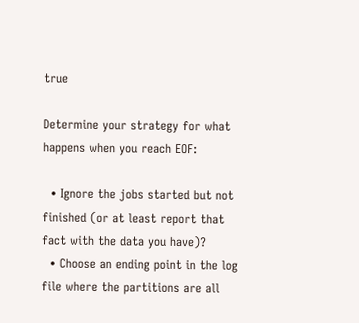true

Determine your strategy for what happens when you reach EOF:

  • Ignore the jobs started but not finished (or at least report that fact with the data you have)?
  • Choose an ending point in the log file where the partitions are all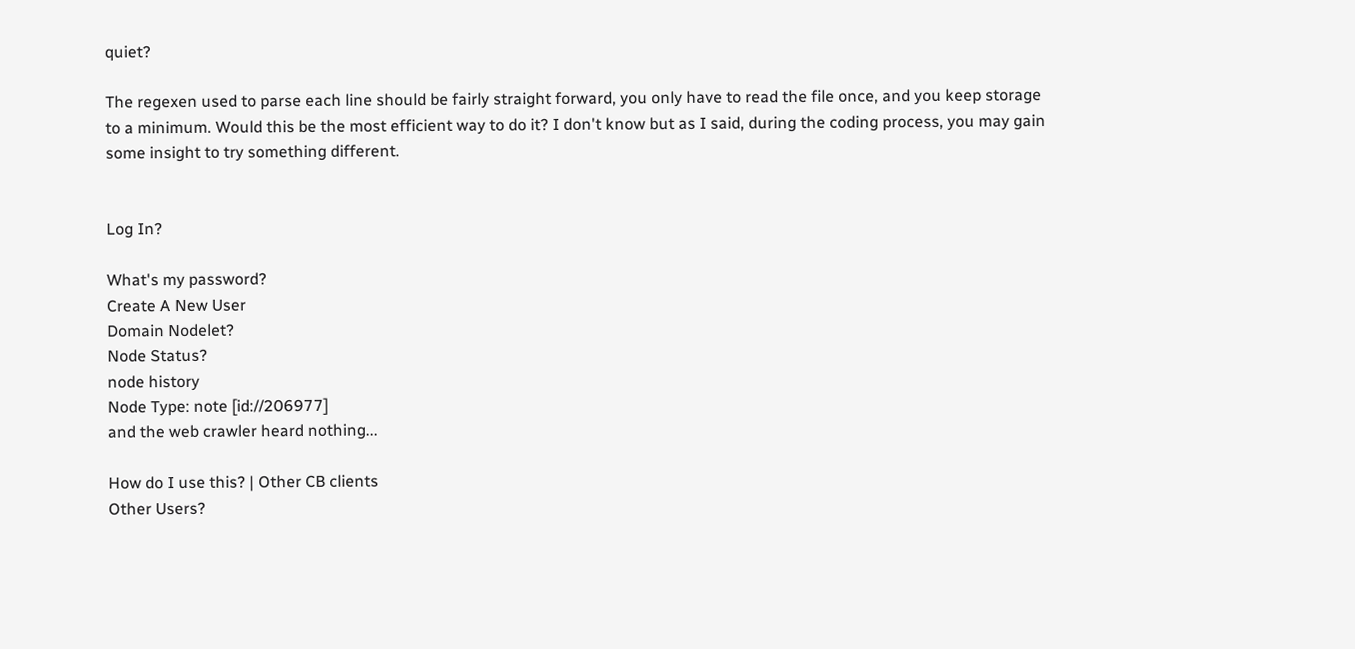quiet?

The regexen used to parse each line should be fairly straight forward, you only have to read the file once, and you keep storage to a minimum. Would this be the most efficient way to do it? I don't know but as I said, during the coding process, you may gain some insight to try something different.


Log In?

What's my password?
Create A New User
Domain Nodelet?
Node Status?
node history
Node Type: note [id://206977]
and the web crawler heard nothing...

How do I use this? | Other CB clients
Other Users?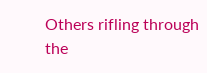Others rifling through the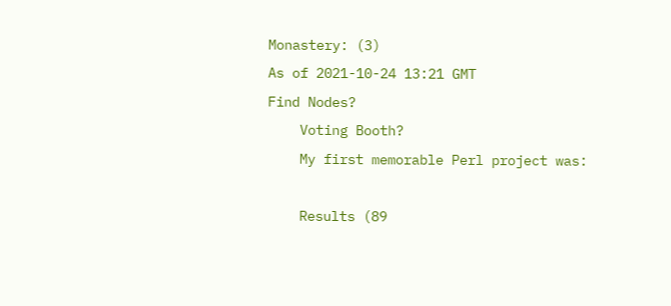Monastery: (3)
As of 2021-10-24 13:21 GMT
Find Nodes?
    Voting Booth?
    My first memorable Perl project was:

    Results (89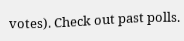votes). Check out past polls.